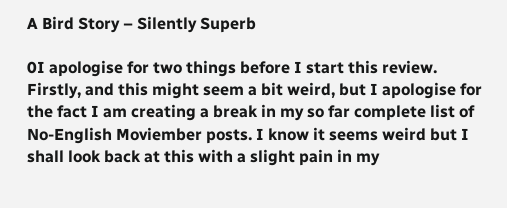A Bird Story – Silently Superb

0I apologise for two things before I start this review. Firstly, and this might seem a bit weird, but I apologise for the fact I am creating a break in my so far complete list of No-English Moviember posts. I know it seems weird but I shall look back at this with a slight pain in my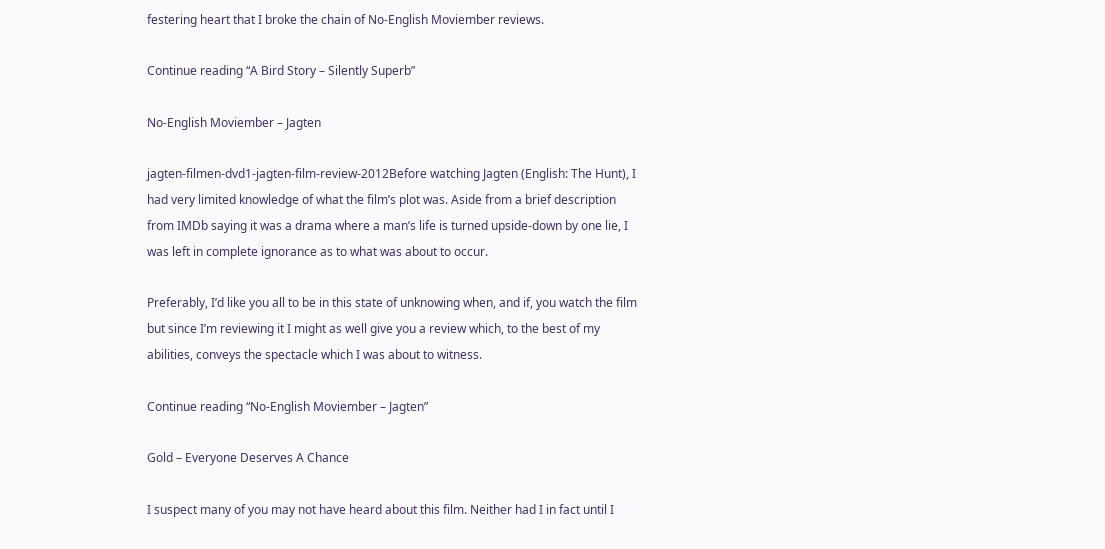festering heart that I broke the chain of No-English Moviember reviews.

Continue reading “A Bird Story – Silently Superb”

No-English Moviember – Jagten

jagten-filmen-dvd1-jagten-film-review-2012Before watching Jagten (English: The Hunt), I had very limited knowledge of what the film’s plot was. Aside from a brief description from IMDb saying it was a drama where a man’s life is turned upside-down by one lie, I was left in complete ignorance as to what was about to occur.

Preferably, I’d like you all to be in this state of unknowing when, and if, you watch the film but since I’m reviewing it I might as well give you a review which, to the best of my abilities, conveys the spectacle which I was about to witness.

Continue reading “No-English Moviember – Jagten”

Gold – Everyone Deserves A Chance

I suspect many of you may not have heard about this film. Neither had I in fact until I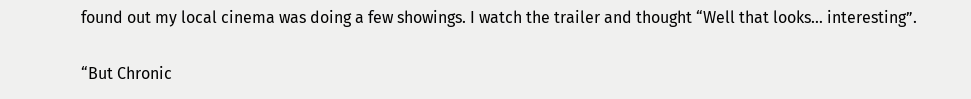found out my local cinema was doing a few showings. I watch the trailer and thought “Well that looks… interesting”.

“But Chronic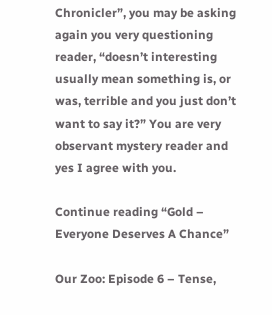Chronicler”, you may be asking again you very questioning reader, “doesn’t interesting usually mean something is, or was, terrible and you just don’t want to say it?” You are very observant mystery reader and yes I agree with you.

Continue reading “Gold – Everyone Deserves A Chance”

Our Zoo: Episode 6 – Tense,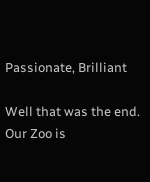Passionate, Brilliant

Well that was the end. Our Zoo is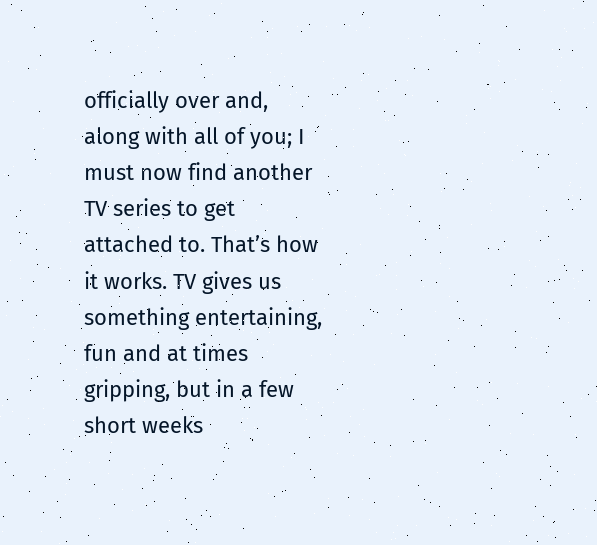officially over and, along with all of you; I must now find another TV series to get attached to. That’s how it works. TV gives us something entertaining, fun and at times gripping, but in a few short weeks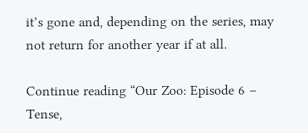it’s gone and, depending on the series, may not return for another year if at all.

Continue reading “Our Zoo: Episode 6 – Tense,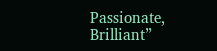Passionate, Brilliant”